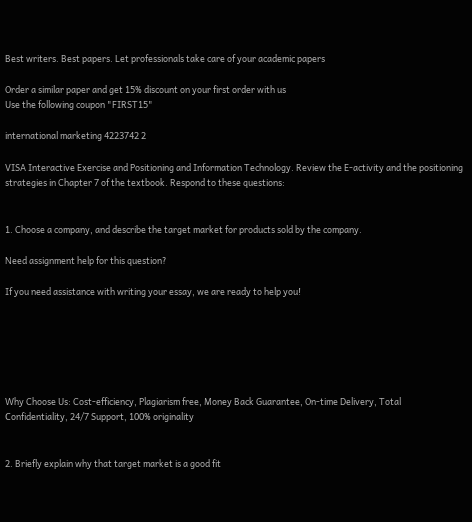Best writers. Best papers. Let professionals take care of your academic papers

Order a similar paper and get 15% discount on your first order with us
Use the following coupon "FIRST15"

international marketing 4223742 2

VISA Interactive Exercise and Positioning and Information Technology. Review the E-activity and the positioning strategies in Chapter 7 of the textbook. Respond to these questions:


1. Choose a company, and describe the target market for products sold by the company.

Need assignment help for this question?

If you need assistance with writing your essay, we are ready to help you!






Why Choose Us: Cost-efficiency, Plagiarism free, Money Back Guarantee, On-time Delivery, Total Сonfidentiality, 24/7 Support, 100% originality


2. Briefly explain why that target market is a good fit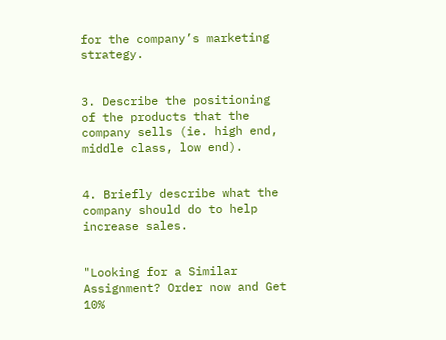for the company’s marketing strategy.


3. Describe the positioning of the products that the company sells (ie. high end, middle class, low end).


4. Briefly describe what the company should do to help increase sales.


"Looking for a Similar Assignment? Order now and Get 10%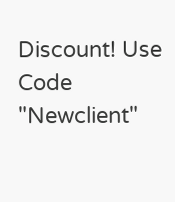Discount! Use Code "Newclient"